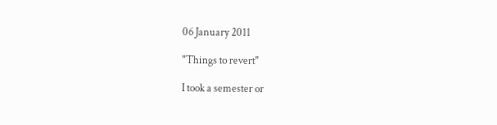06 January 2011

"Things to revert"

I took a semester or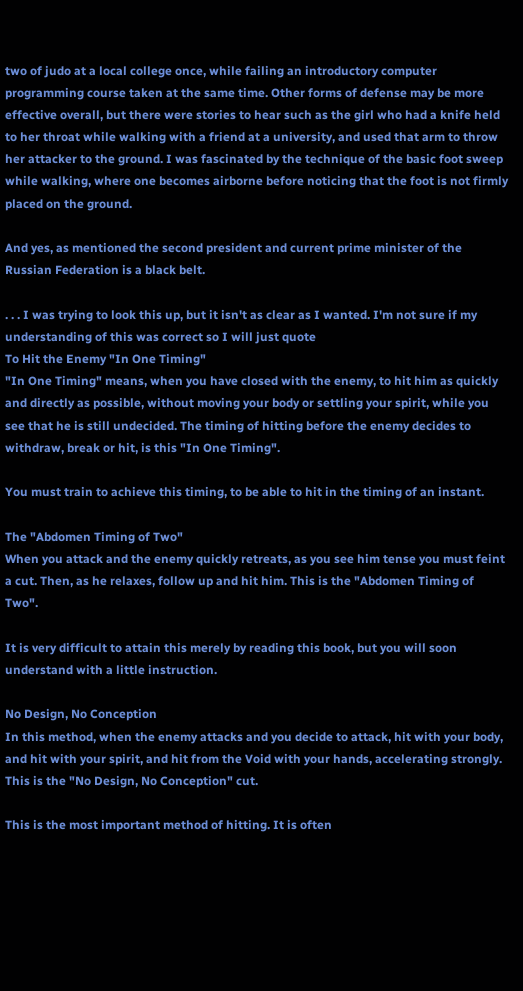two of judo at a local college once, while failing an introductory computer programming course taken at the same time. Other forms of defense may be more effective overall, but there were stories to hear such as the girl who had a knife held to her throat while walking with a friend at a university, and used that arm to throw her attacker to the ground. I was fascinated by the technique of the basic foot sweep while walking, where one becomes airborne before noticing that the foot is not firmly placed on the ground.

And yes, as mentioned the second president and current prime minister of the Russian Federation is a black belt.

. . . I was trying to look this up, but it isn't as clear as I wanted. I'm not sure if my understanding of this was correct so I will just quote
To Hit the Enemy "In One Timing"
"In One Timing" means, when you have closed with the enemy, to hit him as quickly and directly as possible, without moving your body or settling your spirit, while you see that he is still undecided. The timing of hitting before the enemy decides to withdraw, break or hit, is this "In One Timing".

You must train to achieve this timing, to be able to hit in the timing of an instant.

The "Abdomen Timing of Two"
When you attack and the enemy quickly retreats, as you see him tense you must feint a cut. Then, as he relaxes, follow up and hit him. This is the "Abdomen Timing of Two".

It is very difficult to attain this merely by reading this book, but you will soon understand with a little instruction.

No Design, No Conception
In this method, when the enemy attacks and you decide to attack, hit with your body, and hit with your spirit, and hit from the Void with your hands, accelerating strongly. This is the "No Design, No Conception" cut.

This is the most important method of hitting. It is often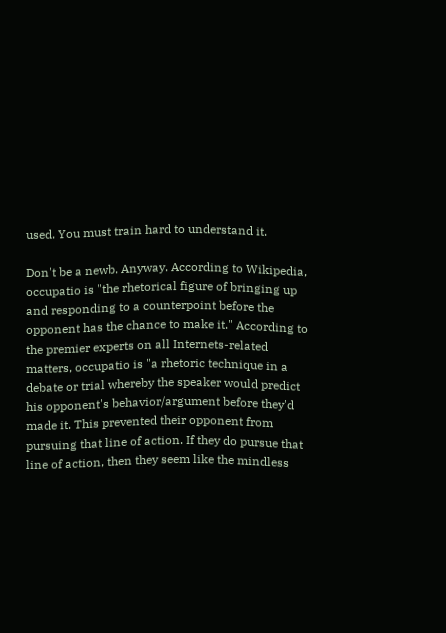used. You must train hard to understand it.

Don't be a newb. Anyway. According to Wikipedia, occupatio is "the rhetorical figure of bringing up and responding to a counterpoint before the opponent has the chance to make it." According to the premier experts on all Internets-related matters, occupatio is "a rhetoric technique in a debate or trial whereby the speaker would predict his opponent's behavior/argument before they'd made it. This prevented their opponent from pursuing that line of action. If they do pursue that line of action, then they seem like the mindless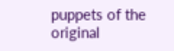puppets of the original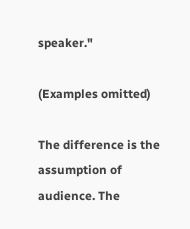speaker."

(Examples omitted)

The difference is the assumption of audience. The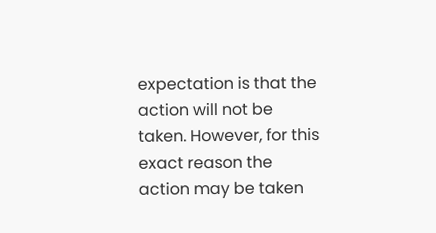expectation is that the action will not be taken. However, for this exact reason the action may be taken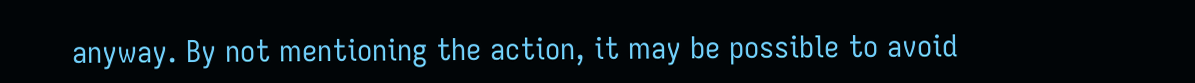anyway. By not mentioning the action, it may be possible to avoid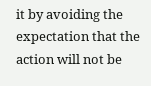it by avoiding the expectation that the action will not be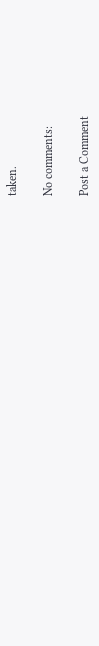taken.

No comments:

Post a Comment